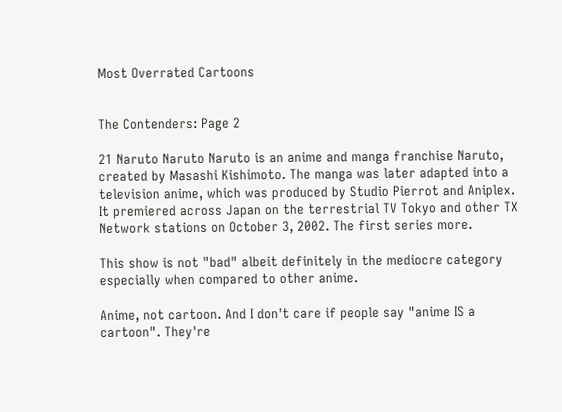Most Overrated Cartoons


The Contenders: Page 2

21 Naruto Naruto Naruto is an anime and manga franchise Naruto, created by Masashi Kishimoto. The manga was later adapted into a television anime, which was produced by Studio Pierrot and Aniplex. It premiered across Japan on the terrestrial TV Tokyo and other TX Network stations on October 3, 2002. The first series more.

This show is not "bad" albeit definitely in the mediocre category especially when compared to other anime.

Anime, not cartoon. And I don't care if people say "anime IS a cartoon". They're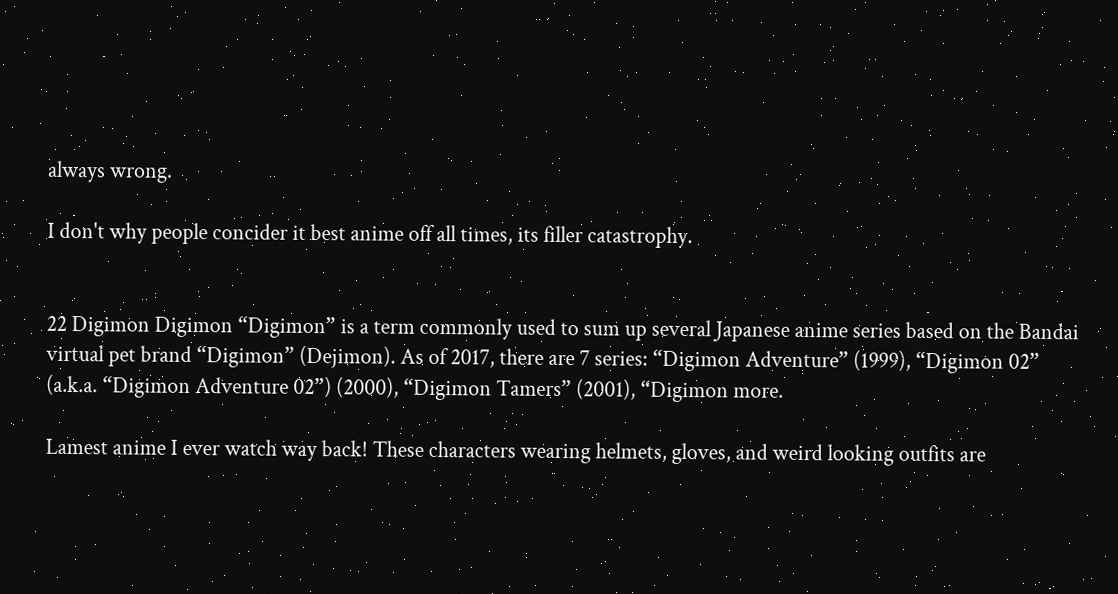always wrong.

I don't why people concider it best anime off all times, its filler catastrophy.


22 Digimon Digimon “Digimon” is a term commonly used to sum up several Japanese anime series based on the Bandai virtual pet brand “Digimon” (Dejimon). As of 2017, there are 7 series: “Digimon Adventure” (1999), “Digimon 02” (a.k.a. “Digimon Adventure 02”) (2000), “Digimon Tamers” (2001), “Digimon more.

Lamest anime I ever watch way back! These characters wearing helmets, gloves, and weird looking outfits are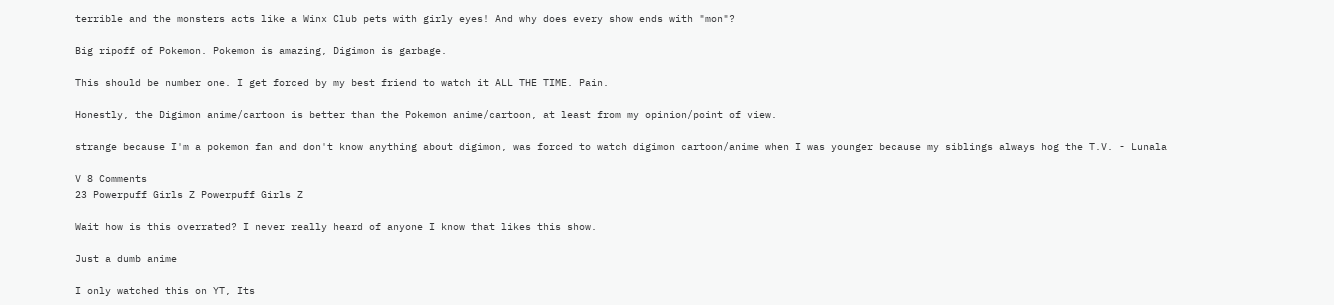terrible and the monsters acts like a Winx Club pets with girly eyes! And why does every show ends with "mon"?

Big ripoff of Pokemon. Pokemon is amazing, Digimon is garbage.

This should be number one. I get forced by my best friend to watch it ALL THE TIME. Pain.

Honestly, the Digimon anime/cartoon is better than the Pokemon anime/cartoon, at least from my opinion/point of view.

strange because I'm a pokemon fan and don't know anything about digimon, was forced to watch digimon cartoon/anime when I was younger because my siblings always hog the T.V. - Lunala

V 8 Comments
23 Powerpuff Girls Z Powerpuff Girls Z

Wait how is this overrated? I never really heard of anyone I know that likes this show.

Just a dumb anime

I only watched this on YT, Its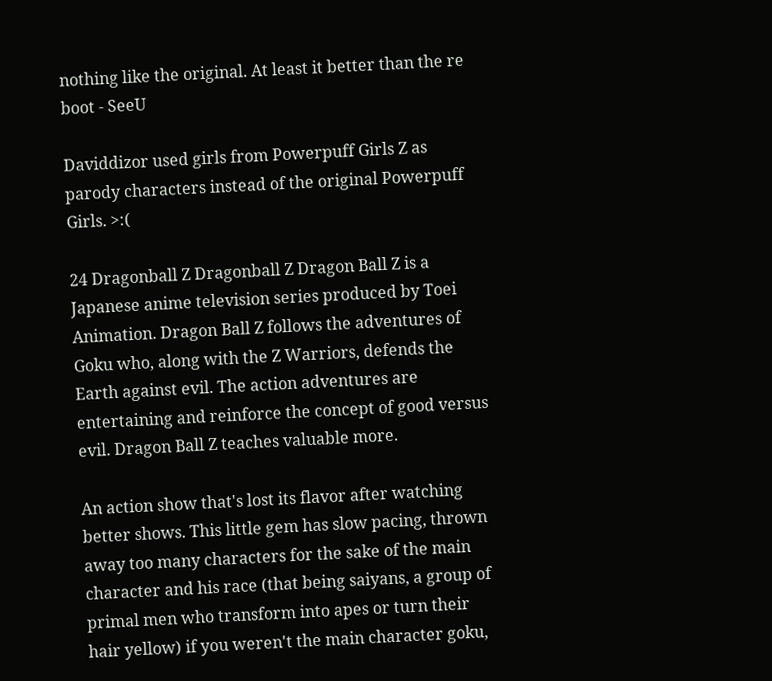nothing like the original. At least it better than the re boot - SeeU

Daviddizor used girls from Powerpuff Girls Z as parody characters instead of the original Powerpuff Girls. >:(

24 Dragonball Z Dragonball Z Dragon Ball Z is a Japanese anime television series produced by Toei Animation. Dragon Ball Z follows the adventures of Goku who, along with the Z Warriors, defends the Earth against evil. The action adventures are entertaining and reinforce the concept of good versus evil. Dragon Ball Z teaches valuable more.

An action show that's lost its flavor after watching better shows. This little gem has slow pacing, thrown away too many characters for the sake of the main character and his race (that being saiyans, a group of primal men who transform into apes or turn their hair yellow) if you weren't the main character goku,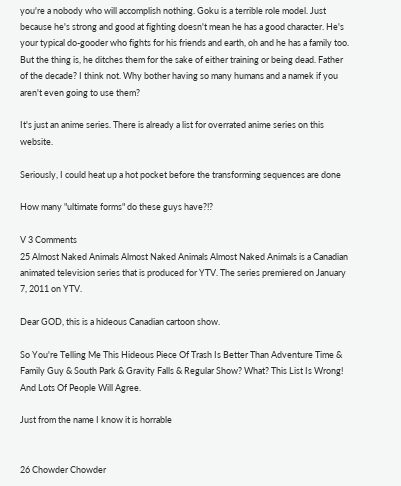you're a nobody who will accomplish nothing. Goku is a terrible role model. Just because he's strong and good at fighting doesn't mean he has a good character. He's your typical do-gooder who fights for his friends and earth, oh and he has a family too. But the thing is, he ditches them for the sake of either training or being dead. Father of the decade? I think not. Why bother having so many humans and a namek if you aren't even going to use them?

It's just an anime series. There is already a list for overrated anime series on this website.

Seriously, I could heat up a hot pocket before the transforming sequences are done

How many "ultimate forms" do these guys have?!?

V 3 Comments
25 Almost Naked Animals Almost Naked Animals Almost Naked Animals is a Canadian animated television series that is produced for YTV. The series premiered on January 7, 2011 on YTV.

Dear GOD, this is a hideous Canadian cartoon show.

So You're Telling Me This Hideous Piece Of Trash Is Better Than Adventure Time & Family Guy & South Park & Gravity Falls & Regular Show? What? This List Is Wrong! And Lots Of People Will Agree.

Just from the name I know it is horrable


26 Chowder Chowder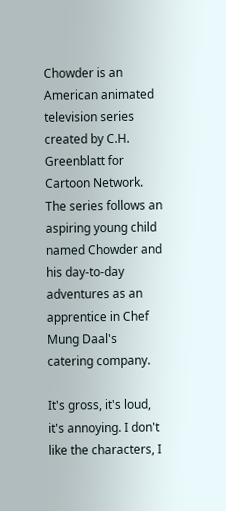Chowder is an American animated television series created by C.H. Greenblatt for Cartoon Network. The series follows an aspiring young child named Chowder and his day-to-day adventures as an apprentice in Chef Mung Daal's catering company.

It's gross, it's loud, it's annoying. I don't like the characters, I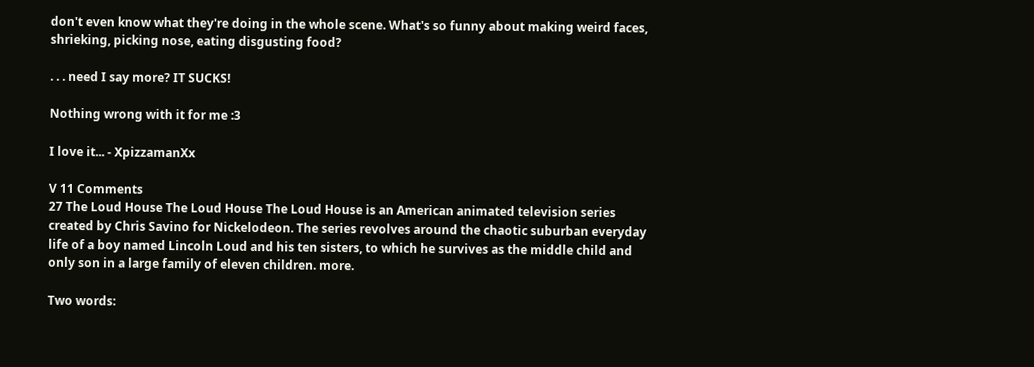don't even know what they're doing in the whole scene. What's so funny about making weird faces, shrieking, picking nose, eating disgusting food?

. . . need I say more? IT SUCKS!

Nothing wrong with it for me :3

I love it... - XpizzamanXx

V 11 Comments
27 The Loud House The Loud House The Loud House is an American animated television series created by Chris Savino for Nickelodeon. The series revolves around the chaotic suburban everyday life of a boy named Lincoln Loud and his ten sisters, to which he survives as the middle child and only son in a large family of eleven children. more.

Two words: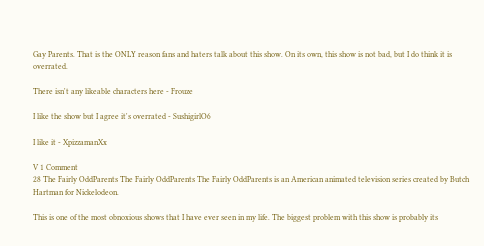Gay Parents. That is the ONLY reason fans and haters talk about this show. On its own, this show is not bad, but I do think it is overrated.

There isn't any likeable characters here - Frouze

I like the show but I agree it's overrated - SushigirlO6

I like it - XpizzamanXx

V 1 Comment
28 The Fairly OddParents The Fairly OddParents The Fairly OddParents is an American animated television series created by Butch Hartman for Nickelodeon.

This is one of the most obnoxious shows that I have ever seen in my life. The biggest problem with this show is probably its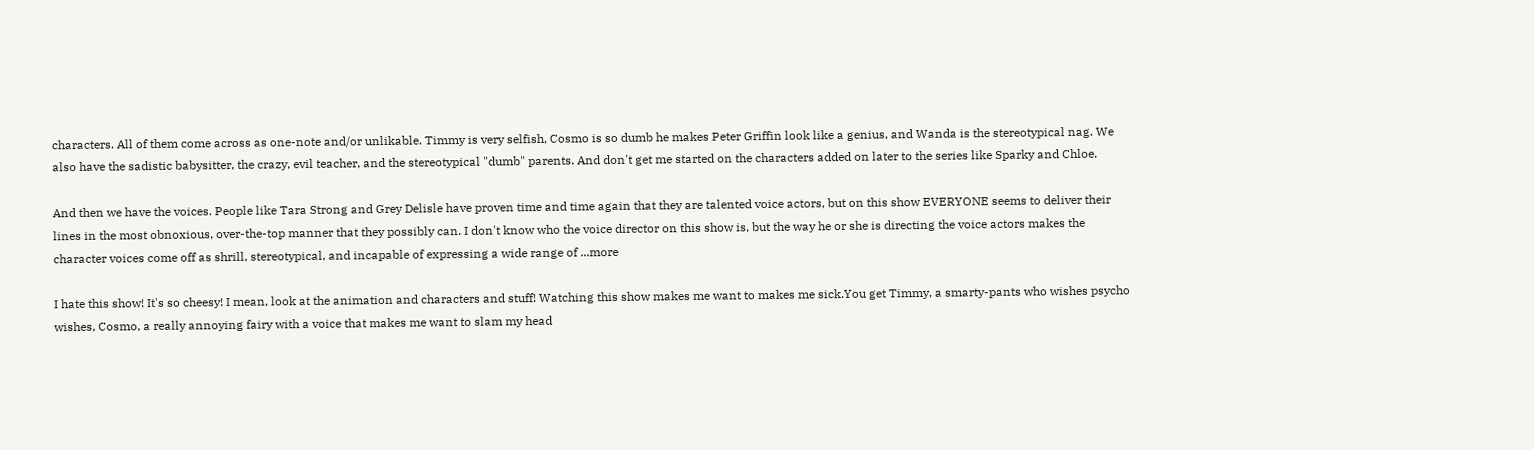characters. All of them come across as one-note and/or unlikable. Timmy is very selfish, Cosmo is so dumb he makes Peter Griffin look like a genius, and Wanda is the stereotypical nag. We also have the sadistic babysitter, the crazy, evil teacher, and the stereotypical "dumb" parents. And don't get me started on the characters added on later to the series like Sparky and Chloe.

And then we have the voices. People like Tara Strong and Grey Delisle have proven time and time again that they are talented voice actors, but on this show EVERYONE seems to deliver their lines in the most obnoxious, over-the-top manner that they possibly can. I don't know who the voice director on this show is, but the way he or she is directing the voice actors makes the character voices come off as shrill, stereotypical, and incapable of expressing a wide range of ...more

I hate this show! It's so cheesy! I mean, look at the animation and characters and stuff! Watching this show makes me want to makes me sick.You get Timmy, a smarty-pants who wishes psycho wishes, Cosmo, a really annoying fairy with a voice that makes me want to slam my head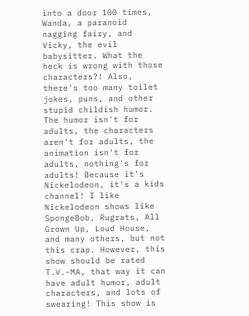into a door 100 times, Wanda, a paranoid nagging fairy, and Vicky, the evil babysitter. What the heck is wrong with those characters?! Also, there's too many toilet jokes, puns, and other stupid childish humor. The humor isn't for adults, the characters aren't for adults, the animation isn't for adults, nothing's for adults! Because it's Nickelodeon, it's a kids channel! I like Nickelodeon shows like SpongeBob, Rugrats, All Grown Up, Loud House, and many others, but not this crap. However, this show should be rated T.V.-MA, that way it can have adult humor, adult characters, and lots of swearing! This show is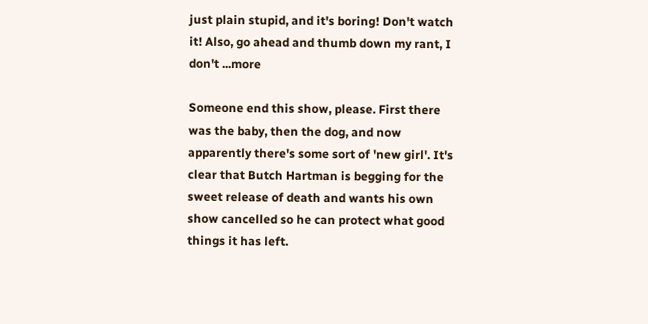just plain stupid, and it's boring! Don't watch it! Also, go ahead and thumb down my rant, I don't ...more

Someone end this show, please. First there was the baby, then the dog, and now apparently there's some sort of 'new girl'. It's clear that Butch Hartman is begging for the sweet release of death and wants his own show cancelled so he can protect what good things it has left.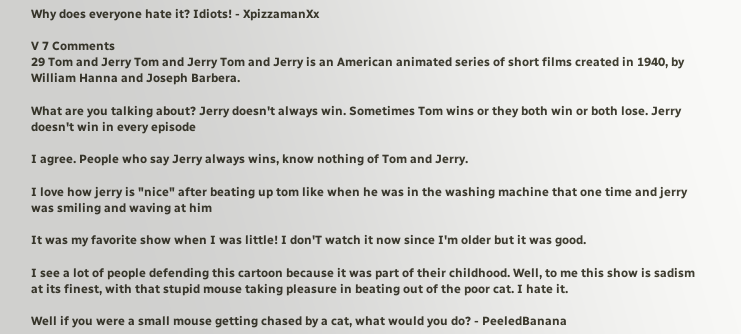Why does everyone hate it? Idiots! - XpizzamanXx

V 7 Comments
29 Tom and Jerry Tom and Jerry Tom and Jerry is an American animated series of short films created in 1940, by William Hanna and Joseph Barbera.

What are you talking about? Jerry doesn't always win. Sometimes Tom wins or they both win or both lose. Jerry doesn't win in every episode

I agree. People who say Jerry always wins, know nothing of Tom and Jerry.

I love how jerry is "nice" after beating up tom like when he was in the washing machine that one time and jerry was smiling and waving at him

It was my favorite show when I was little! I don'T watch it now since I'm older but it was good.

I see a lot of people defending this cartoon because it was part of their childhood. Well, to me this show is sadism at its finest, with that stupid mouse taking pleasure in beating out of the poor cat. I hate it.

Well if you were a small mouse getting chased by a cat, what would you do? - PeeledBanana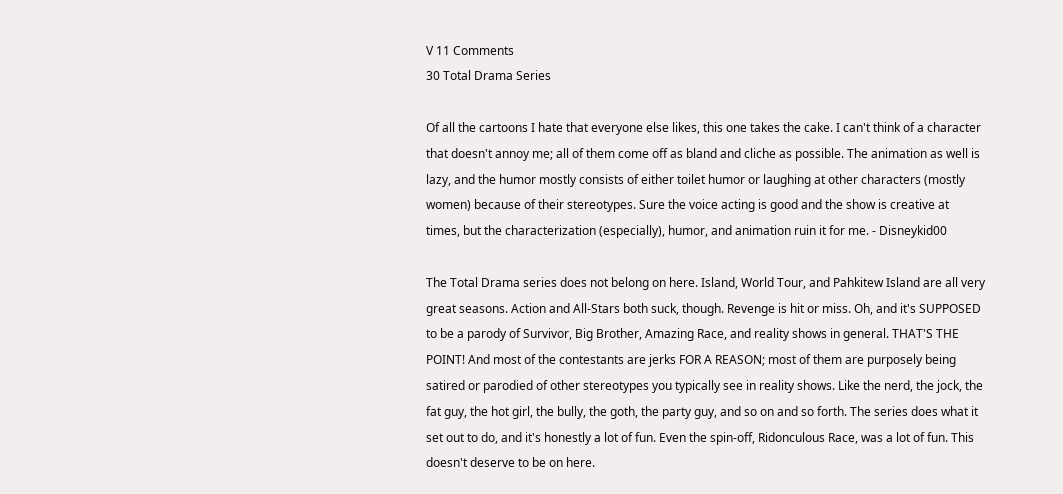V 11 Comments
30 Total Drama Series

Of all the cartoons I hate that everyone else likes, this one takes the cake. I can't think of a character that doesn't annoy me; all of them come off as bland and cliche as possible. The animation as well is lazy, and the humor mostly consists of either toilet humor or laughing at other characters (mostly women) because of their stereotypes. Sure the voice acting is good and the show is creative at times, but the characterization (especially), humor, and animation ruin it for me. - Disneykid00

The Total Drama series does not belong on here. Island, World Tour, and Pahkitew Island are all very great seasons. Action and All-Stars both suck, though. Revenge is hit or miss. Oh, and it's SUPPOSED to be a parody of Survivor, Big Brother, Amazing Race, and reality shows in general. THAT'S THE POINT! And most of the contestants are jerks FOR A REASON; most of them are purposely being satired or parodied of other stereotypes you typically see in reality shows. Like the nerd, the jock, the fat guy, the hot girl, the bully, the goth, the party guy, and so on and so forth. The series does what it set out to do, and it's honestly a lot of fun. Even the spin-off, Ridonculous Race, was a lot of fun. This doesn't deserve to be on here.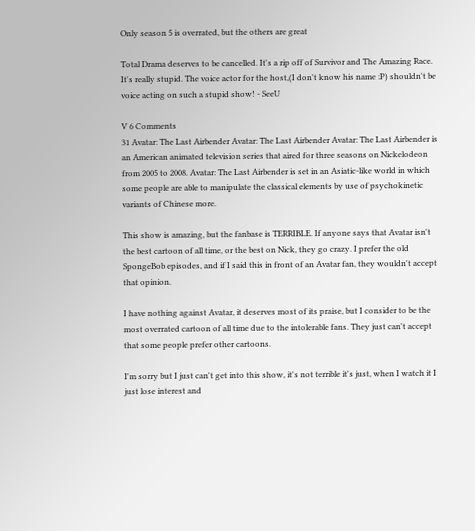Only season 5 is overrated, but the others are great

Total Drama deserves to be cancelled. It's a rip off of Survivor and The Amazing Race. It's really stupid. The voice actor for the host,(I don't know his name :P) shouldn't be voice acting on such a stupid show! - SeeU

V 6 Comments
31 Avatar: The Last Airbender Avatar: The Last Airbender Avatar: The Last Airbender is an American animated television series that aired for three seasons on Nickelodeon from 2005 to 2008. Avatar: The Last Airbender is set in an Asiatic-like world in which some people are able to manipulate the classical elements by use of psychokinetic variants of Chinese more.

This show is amazing, but the fanbase is TERRIBLE. If anyone says that Avatar isn't the best cartoon of all time, or the best on Nick, they go crazy. I prefer the old SpongeBob episodes, and if I said this in front of an Avatar fan, they wouldn't accept that opinion.

I have nothing against Avatar, it deserves most of its praise, but I consider to be the most overrated cartoon of all time due to the intolerable fans. They just can't accept that some people prefer other cartoons.

I'm sorry but I just can't get into this show, it's not terrible it's just, when I watch it I just lose interest and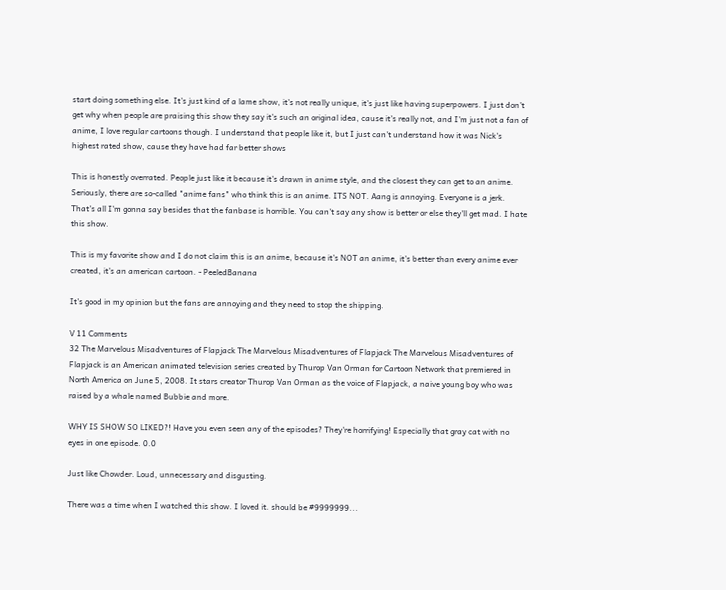start doing something else. It's just kind of a lame show, it's not really unique, it's just like having superpowers. I just don't get why when people are praising this show they say it's such an original idea, cause it's really not, and I'm just not a fan of anime, I love regular cartoons though. I understand that people like it, but I just can't understand how it was Nick's highest rated show, cause they have had far better shows

This is honestly overrated. People just like it because it's drawn in anime style, and the closest they can get to an anime. Seriously, there are so-called "anime fans" who think this is an anime. ITS NOT. Aang is annoying. Everyone is a jerk. That's all I'm gonna say besides that the fanbase is horrible. You can't say any show is better or else they'll get mad. I hate this show.

This is my favorite show and I do not claim this is an anime, because it's NOT an anime, it's better than every anime ever created, it's an american cartoon. - PeeledBanana

It's good in my opinion but the fans are annoying and they need to stop the shipping.

V 11 Comments
32 The Marvelous Misadventures of Flapjack The Marvelous Misadventures of Flapjack The Marvelous Misadventures of Flapjack is an American animated television series created by Thurop Van Orman for Cartoon Network that premiered in North America on June 5, 2008. It stars creator Thurop Van Orman as the voice of Flapjack, a naive young boy who was raised by a whale named Bubbie and more.

WHY IS SHOW SO LIKED?! Have you even seen any of the episodes? They're horrifying! Especially that gray cat with no eyes in one episode. 0.0

Just like Chowder. Loud, unnecessary and disgusting.

There was a time when I watched this show. I loved it. should be #9999999...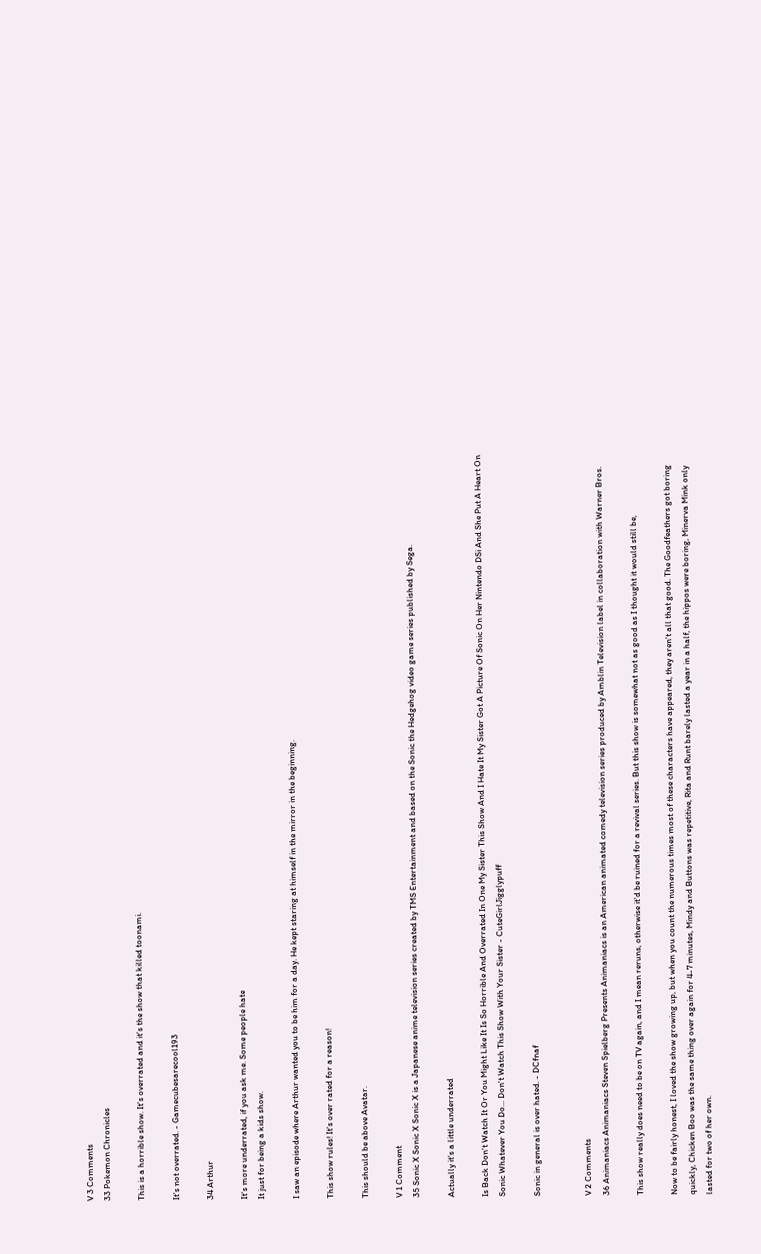V 3 Comments
33 Pokemon Chronicles

This is a horrible show. It's overrated and it's the show that killed toonami.

It's not overrated. - Gamecubesarecool193

34 Arthur

It's more underrated, if you ask me. Some people hate
It just for being a kids show.

I saw an episode where Arthur wanted you to be him for a day. He kept staring at himself in the mirror in the beginning.

This show rules! It's over rated for a reason!

This should be above Avatar.

V 1 Comment
35 Sonic X Sonic X Sonic X is a Japanese anime television series created by TMS Entertainment and based on the Sonic the Hedgehog video game series published by Sega.

Actually it's a little underrated

Is Back Don't Watch It Or You Might Like It Is So Horrible And Overrated In One My Sister This Show And I Hate It My Sister Got A Picture Of Sonic On Her Nintendo DSi And She Put A Heart On Sonic Whatever You Do... Don't Watch This Show With Your Sister - CuteGirlJigglypuff

Sonic in general is over hated. - DCfnaf


V 2 Comments
36 Animaniacs Animaniacs Steven Spielberg Presents Animaniacs is an American animated comedy television series produced by Amblin Television label in collaboration with Warner Bros.

This show really does need to be on TV again, and I mean reruns, otherwise it'd be ruined for a revival series. But this show is somewhat not as good as I thought it would still be,

Now to be fairly honest, I loved the show growing up, but when you count the numerous times most of these characters have appeared, they aren't all that good. The Goodfeathers got boring quickly, Chicken Boo was the same thing over again for 4-7 minutes, Mindy and Buttons was repetitive, Rita and Runt barely lasted a year in a half, the hippos were boring, Minerva Mink only lasted for two of her own.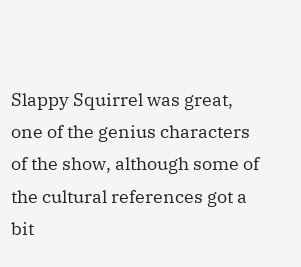Slappy Squirrel was great, one of the genius characters of the show, although some of the cultural references got a bit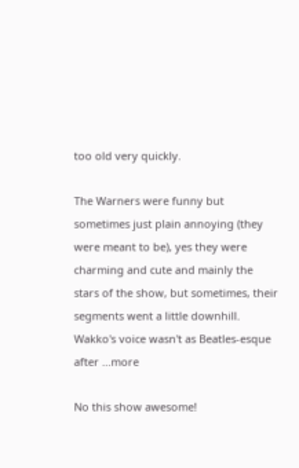too old very quickly.

The Warners were funny but sometimes just plain annoying (they were meant to be), yes they were charming and cute and mainly the stars of the show, but sometimes, their segments went a little downhill. Wakko's voice wasn't as Beatles-esque after ...more

No this show awesome!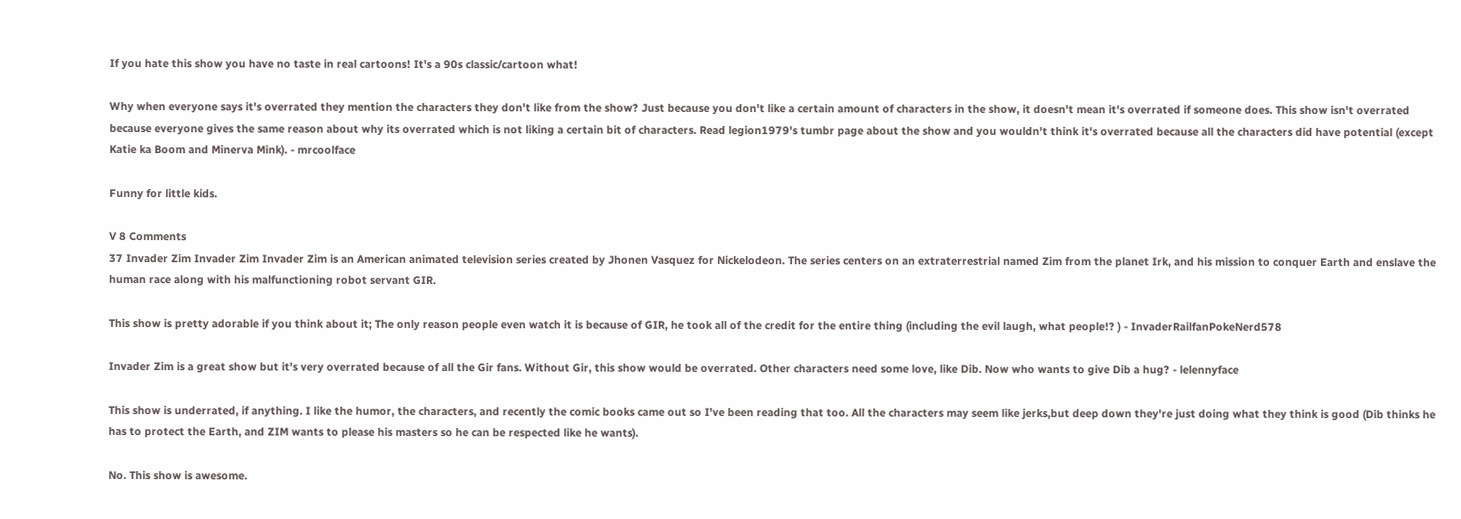If you hate this show you have no taste in real cartoons! It's a 90s classic/cartoon what!

Why when everyone says it's overrated they mention the characters they don't like from the show? Just because you don't like a certain amount of characters in the show, it doesn't mean it's overrated if someone does. This show isn't overrated because everyone gives the same reason about why its overrated which is not liking a certain bit of characters. Read legion1979's tumbr page about the show and you wouldn't think it's overrated because all the characters did have potential (except Katie ka Boom and Minerva Mink). - mrcoolface

Funny for little kids.

V 8 Comments
37 Invader Zim Invader Zim Invader Zim is an American animated television series created by Jhonen Vasquez for Nickelodeon. The series centers on an extraterrestrial named Zim from the planet Irk, and his mission to conquer Earth and enslave the human race along with his malfunctioning robot servant GIR.

This show is pretty adorable if you think about it; The only reason people even watch it is because of GIR, he took all of the credit for the entire thing (including the evil laugh, what people!? ) - InvaderRailfanPokeNerd578

Invader Zim is a great show but it's very overrated because of all the Gir fans. Without Gir, this show would be overrated. Other characters need some love, like Dib. Now who wants to give Dib a hug? - lelennyface

This show is underrated, if anything. I like the humor, the characters, and recently the comic books came out so I've been reading that too. All the characters may seem like jerks,but deep down they're just doing what they think is good (Dib thinks he has to protect the Earth, and ZIM wants to please his masters so he can be respected like he wants).

No. This show is awesome.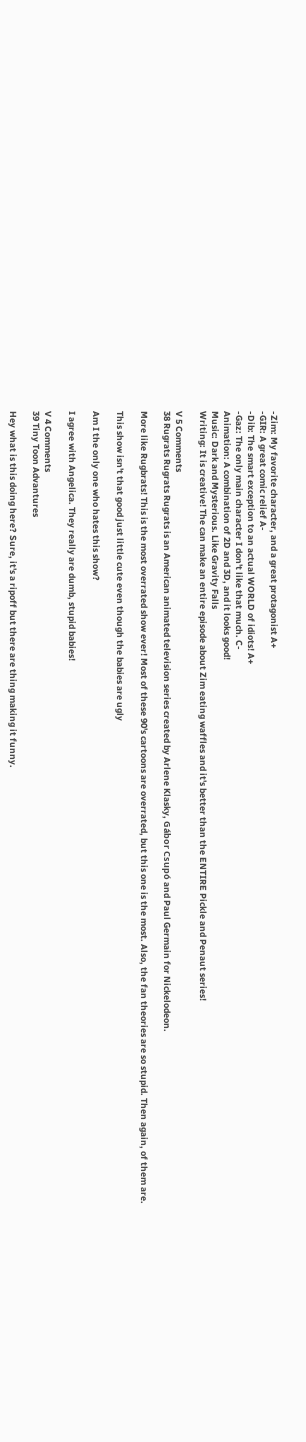-Zim: My favorite character, and a great protagonist A+
-GIR: A great comic relief A-
-Dib: The smart exception to an actual WORLD of idiots! A+
-Gaz: The only main character I don't like that much. C-
Animation: A combination of 2D and 3D, and it looks good!
Music: Dark and Mysterious. Like Gravity Falls
Writing: It is creative! The can make an entire episode about Zim eating waffles and it's better than the ENTIRE Pickle and Penaut series!

V 5 Comments
38 Rugrats Rugrats Rugrats is an American animated television series created by Arlene Klasky, Gábor Csupó and Paul Germain for Nickelodeon.

More like Rugbrats! This is the most overrated show ever! Most of these 90's cartoons are overrated, but this one is the most. Also, the fan theories are so stupid. Then again, of them are.

This show isn't that good just little cute even though the babies are ugly

Am I the only one who hates this show?

I agree with Angelica. They really are dumb, stupid babies!

V 4 Comments
39 Tiny Toon Advantures

Hey what is this doing here? Sure, it's a ripoff but there are thing making it funny.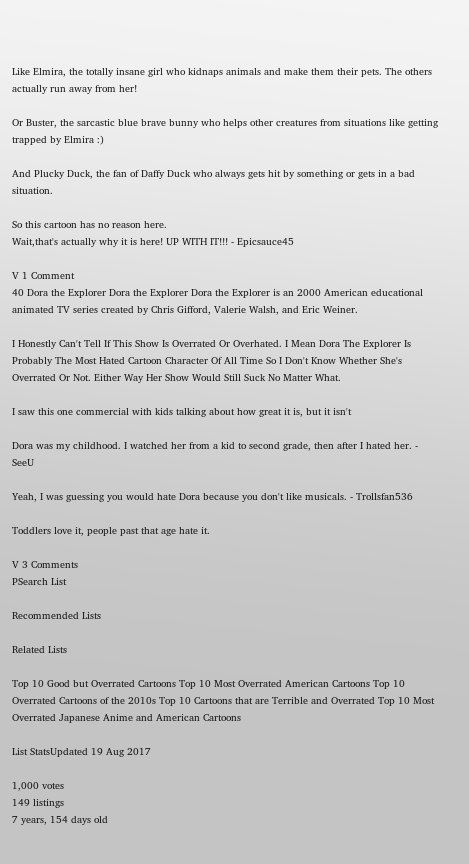Like Elmira, the totally insane girl who kidnaps animals and make them their pets. The others actually run away from her!

Or Buster, the sarcastic blue brave bunny who helps other creatures from situations like getting trapped by Elmira :)

And Plucky Duck, the fan of Daffy Duck who always gets hit by something or gets in a bad situation.

So this cartoon has no reason here.
Wait,that's actually why it is here! UP WITH IT!!! - Epicsauce45

V 1 Comment
40 Dora the Explorer Dora the Explorer Dora the Explorer is an 2000 American educational animated TV series created by Chris Gifford, Valerie Walsh, and Eric Weiner.

I Honestly Can't Tell If This Show Is Overrated Or Overhated. I Mean Dora The Explorer Is Probably The Most Hated Cartoon Character Of All Time So I Don't Know Whether She's Overrated Or Not. Either Way Her Show Would Still Suck No Matter What.

I saw this one commercial with kids talking about how great it is, but it isn't

Dora was my childhood. I watched her from a kid to second grade, then after I hated her. - SeeU

Yeah, I was guessing you would hate Dora because you don't like musicals. - Trollsfan536

Toddlers love it, people past that age hate it.

V 3 Comments
PSearch List

Recommended Lists

Related Lists

Top 10 Good but Overrated Cartoons Top 10 Most Overrated American Cartoons Top 10 Overrated Cartoons of the 2010s Top 10 Cartoons that are Terrible and Overrated Top 10 Most Overrated Japanese Anime and American Cartoons

List StatsUpdated 19 Aug 2017

1,000 votes
149 listings
7 years, 154 days old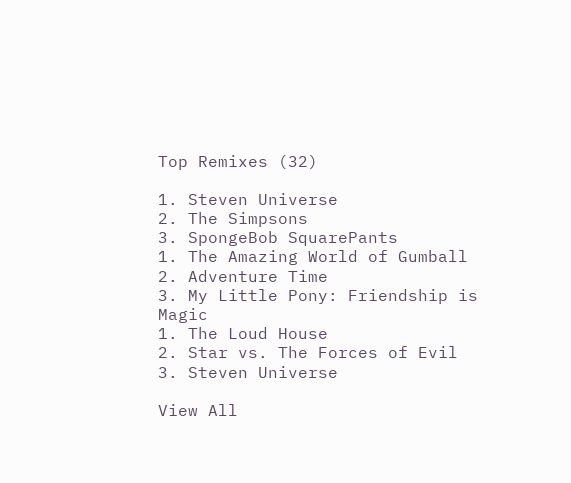Top Remixes (32)

1. Steven Universe
2. The Simpsons
3. SpongeBob SquarePants
1. The Amazing World of Gumball
2. Adventure Time
3. My Little Pony: Friendship is Magic
1. The Loud House
2. Star vs. The Forces of Evil
3. Steven Universe

View All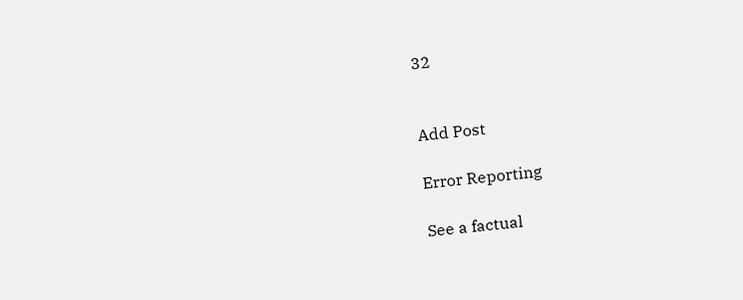32


Add Post

Error Reporting

See a factual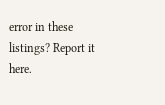error in these listings? Report it here.